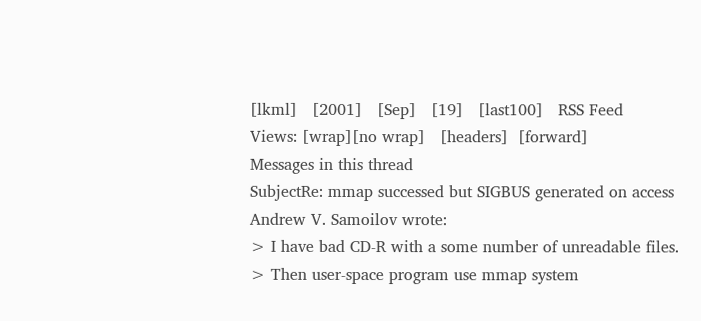[lkml]   [2001]   [Sep]   [19]   [last100]   RSS Feed
Views: [wrap][no wrap]   [headers]  [forward]
Messages in this thread
SubjectRe: mmap successed but SIGBUS generated on access
Andrew V. Samoilov wrote:
> I have bad CD-R with a some number of unreadable files.
> Then user-space program use mmap system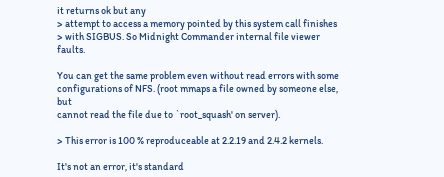it returns ok but any
> attempt to access a memory pointed by this system call finishes
> with SIGBUS. So Midnight Commander internal file viewer faults.

You can get the same problem even without read errors with some
configurations of NFS. (root mmaps a file owned by someone else, but
cannot read the file due to `root_squash' on server).

> This error is 100 % reproduceable at 2.2.19 and 2.4.2 kernels.

It's not an error, it's standard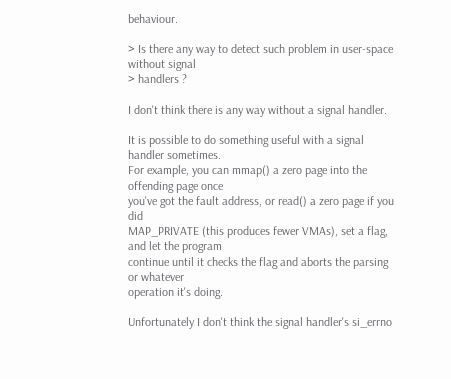behaviour.

> Is there any way to detect such problem in user-space without signal
> handlers ?

I don't think there is any way without a signal handler.

It is possible to do something useful with a signal handler sometimes.
For example, you can mmap() a zero page into the offending page once
you've got the fault address, or read() a zero page if you did
MAP_PRIVATE (this produces fewer VMAs), set a flag, and let the program
continue until it checks the flag and aborts the parsing or whatever
operation it's doing.

Unfortunately I don't think the signal handler's si_errno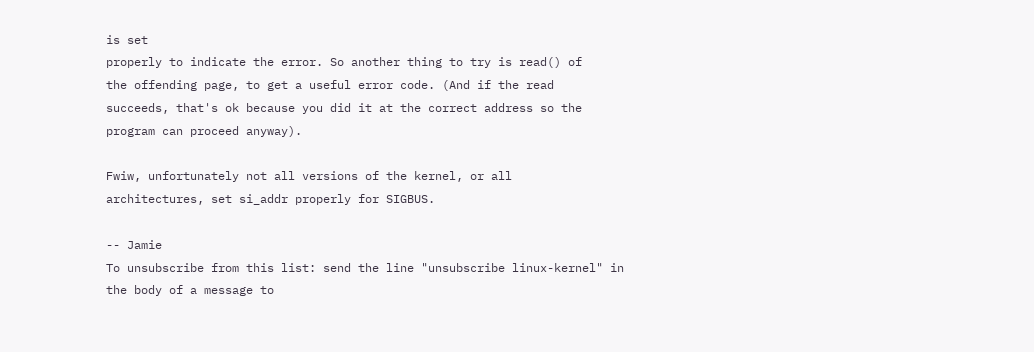is set
properly to indicate the error. So another thing to try is read() of
the offending page, to get a useful error code. (And if the read
succeeds, that's ok because you did it at the correct address so the
program can proceed anyway).

Fwiw, unfortunately not all versions of the kernel, or all
architectures, set si_addr properly for SIGBUS.

-- Jamie
To unsubscribe from this list: send the line "unsubscribe linux-kernel" in
the body of a message to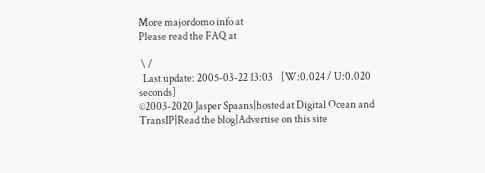More majordomo info at
Please read the FAQ at

 \ /
  Last update: 2005-03-22 13:03    [W:0.024 / U:0.020 seconds]
©2003-2020 Jasper Spaans|hosted at Digital Ocean and TransIP|Read the blog|Advertise on this site